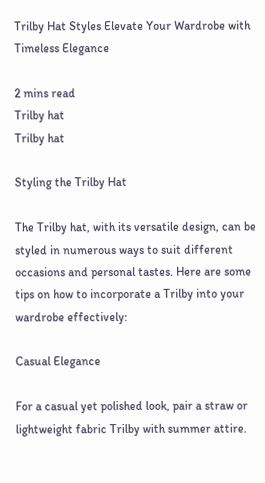Trilby Hat Styles Elevate Your Wardrobe with Timeless Elegance

2 mins read
Trilby hat
Trilby hat

Styling the Trilby Hat

The Trilby hat, with its versatile design, can be styled in numerous ways to suit different occasions and personal tastes. Here are some tips on how to incorporate a Trilby into your wardrobe effectively:

Casual Elegance

For a casual yet polished look, pair a straw or lightweight fabric Trilby with summer attire.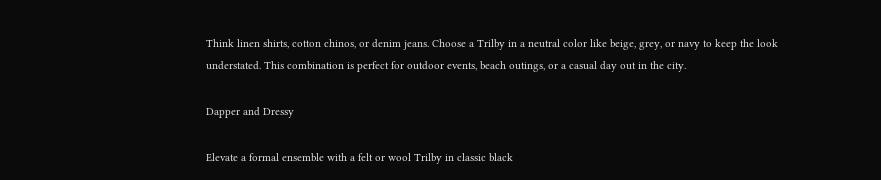Think linen shirts, cotton chinos, or denim jeans. Choose a Trilby in a neutral color like beige, grey, or navy to keep the look understated. This combination is perfect for outdoor events, beach outings, or a casual day out in the city.

Dapper and Dressy

Elevate a formal ensemble with a felt or wool Trilby in classic black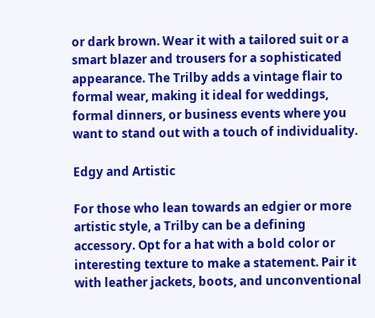or dark brown. Wear it with a tailored suit or a smart blazer and trousers for a sophisticated appearance. The Trilby adds a vintage flair to formal wear, making it ideal for weddings, formal dinners, or business events where you want to stand out with a touch of individuality.

Edgy and Artistic

For those who lean towards an edgier or more artistic style, a Trilby can be a defining accessory. Opt for a hat with a bold color or interesting texture to make a statement. Pair it with leather jackets, boots, and unconventional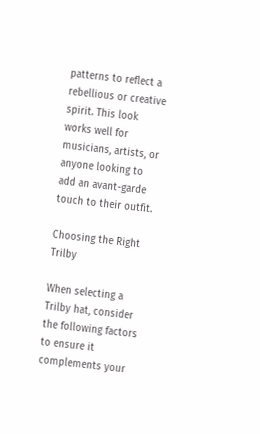patterns to reflect a rebellious or creative spirit. This look works well for musicians, artists, or anyone looking to add an avant-garde touch to their outfit.

Choosing the Right Trilby

When selecting a Trilby hat, consider the following factors to ensure it complements your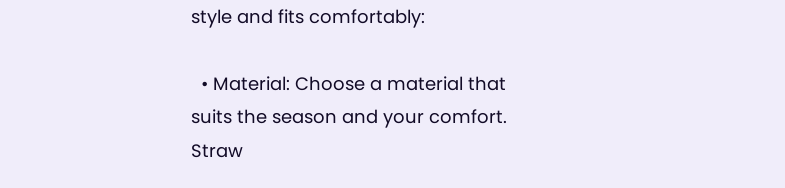style and fits comfortably:

  • Material: Choose a material that suits the season and your comfort. Straw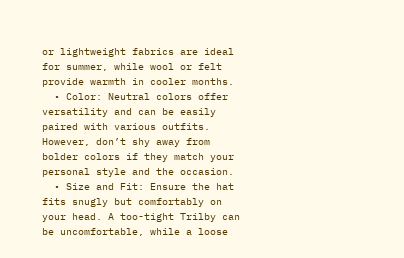or lightweight fabrics are ideal for summer, while wool or felt provide warmth in cooler months.
  • Color: Neutral colors offer versatility and can be easily paired with various outfits. However, don’t shy away from bolder colors if they match your personal style and the occasion.
  • Size and Fit: Ensure the hat fits snugly but comfortably on your head. A too-tight Trilby can be uncomfortable, while a loose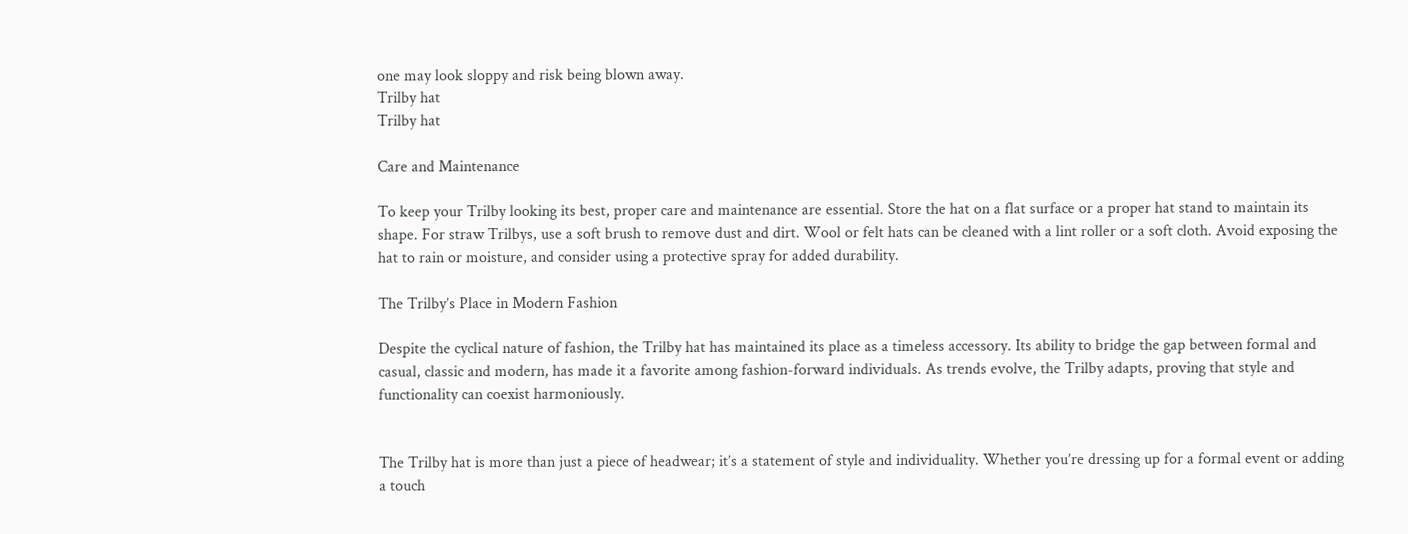one may look sloppy and risk being blown away.
Trilby hat
Trilby hat

Care and Maintenance

To keep your Trilby looking its best, proper care and maintenance are essential. Store the hat on a flat surface or a proper hat stand to maintain its shape. For straw Trilbys, use a soft brush to remove dust and dirt. Wool or felt hats can be cleaned with a lint roller or a soft cloth. Avoid exposing the hat to rain or moisture, and consider using a protective spray for added durability.

The Trilby’s Place in Modern Fashion

Despite the cyclical nature of fashion, the Trilby hat has maintained its place as a timeless accessory. Its ability to bridge the gap between formal and casual, classic and modern, has made it a favorite among fashion-forward individuals. As trends evolve, the Trilby adapts, proving that style and functionality can coexist harmoniously.


The Trilby hat is more than just a piece of headwear; it’s a statement of style and individuality. Whether you’re dressing up for a formal event or adding a touch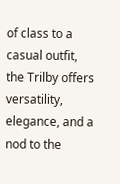of class to a casual outfit, the Trilby offers versatility, elegance, and a nod to the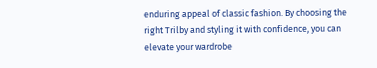enduring appeal of classic fashion. By choosing the right Trilby and styling it with confidence, you can elevate your wardrobe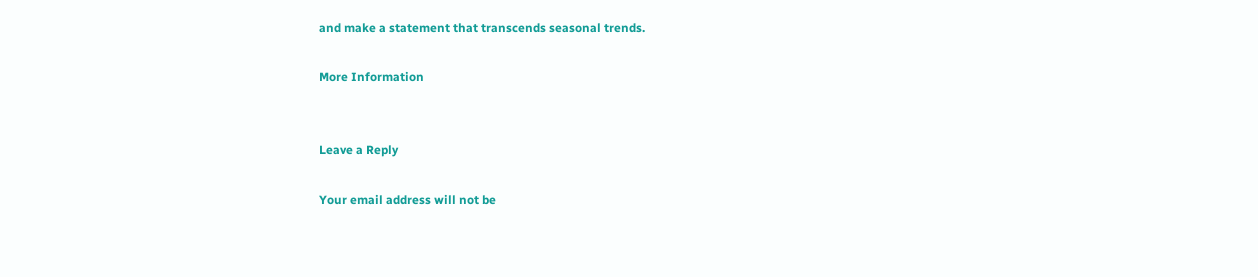and make a statement that transcends seasonal trends.

More Information


Leave a Reply

Your email address will not be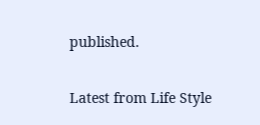published.

Latest from Life Style